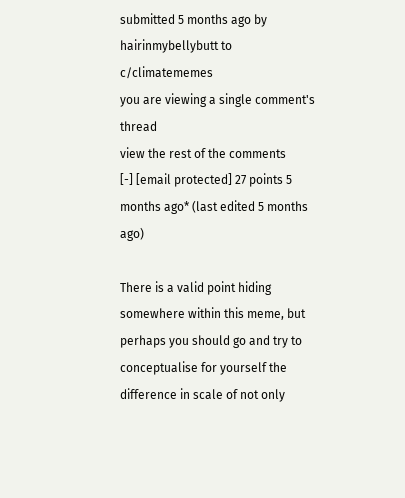submitted 5 months ago by hairinmybellybutt to c/climatememes
you are viewing a single comment's thread
view the rest of the comments
[-] [email protected] 27 points 5 months ago* (last edited 5 months ago)

There is a valid point hiding somewhere within this meme, but perhaps you should go and try to conceptualise for yourself the difference in scale of not only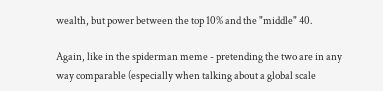wealth, but power between the top 10% and the "middle" 40.

Again, like in the spiderman meme - pretending the two are in any way comparable (especially when talking about a global scale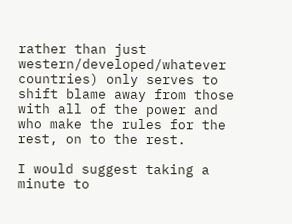rather than just western/developed/whatever countries) only serves to shift blame away from those with all of the power and who make the rules for the rest, on to the rest.

I would suggest taking a minute to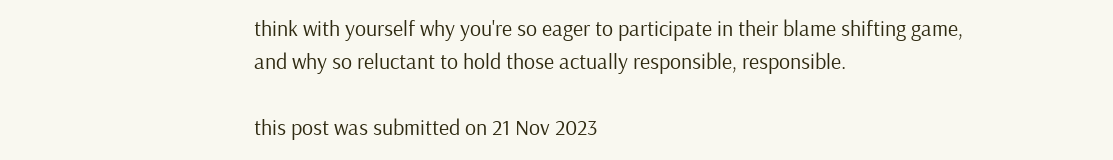think with yourself why you're so eager to participate in their blame shifting game, and why so reluctant to hold those actually responsible, responsible.

this post was submitted on 21 Nov 2023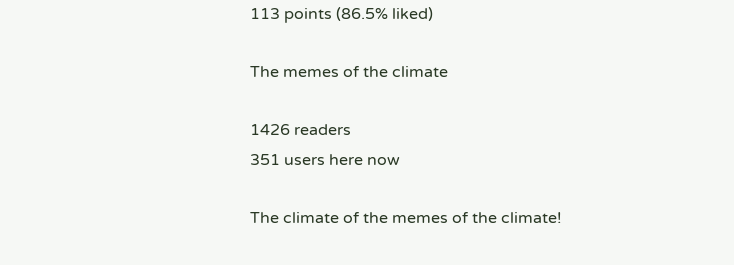113 points (86.5% liked)

The memes of the climate

1426 readers
351 users here now

The climate of the memes of the climate!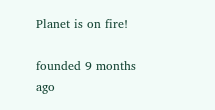Planet is on fire!

founded 9 months ago